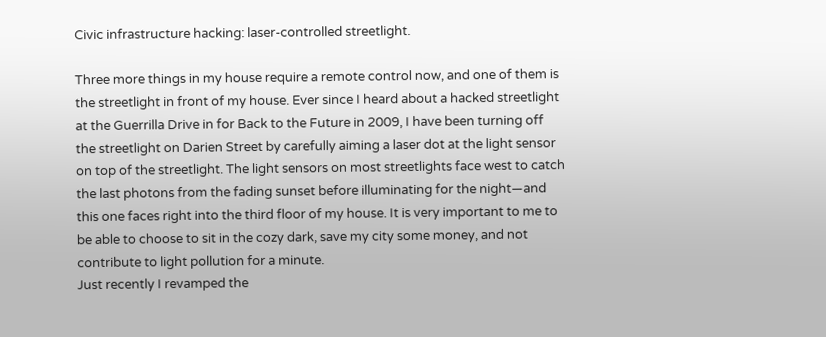Civic infrastructure hacking: laser-controlled streetlight.

Three more things in my house require a remote control now, and one of them is the streetlight in front of my house. Ever since I heard about a hacked streetlight at the Guerrilla Drive in for Back to the Future in 2009, I have been turning off the streetlight on Darien Street by carefully aiming a laser dot at the light sensor on top of the streetlight. The light sensors on most streetlights face west to catch the last photons from the fading sunset before illuminating for the night—and this one faces right into the third floor of my house. It is very important to me to be able to choose to sit in the cozy dark, save my city some money, and not contribute to light pollution for a minute.
Just recently I revamped the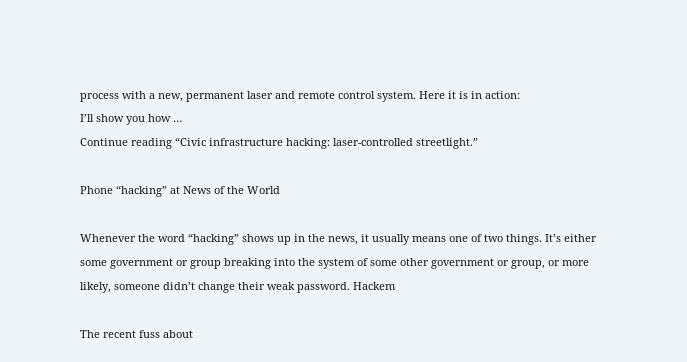process with a new, permanent laser and remote control system. Here it is in action:
I’ll show you how …
Continue reading “Civic infrastructure hacking: laser-controlled streetlight.”

Phone “hacking” at News of the World

Whenever the word “hacking” shows up in the news, it usually means one of two things. It’s either some government or group breaking into the system of some other government or group, or more likely, someone didn’t change their weak password. Hackem

The recent fuss about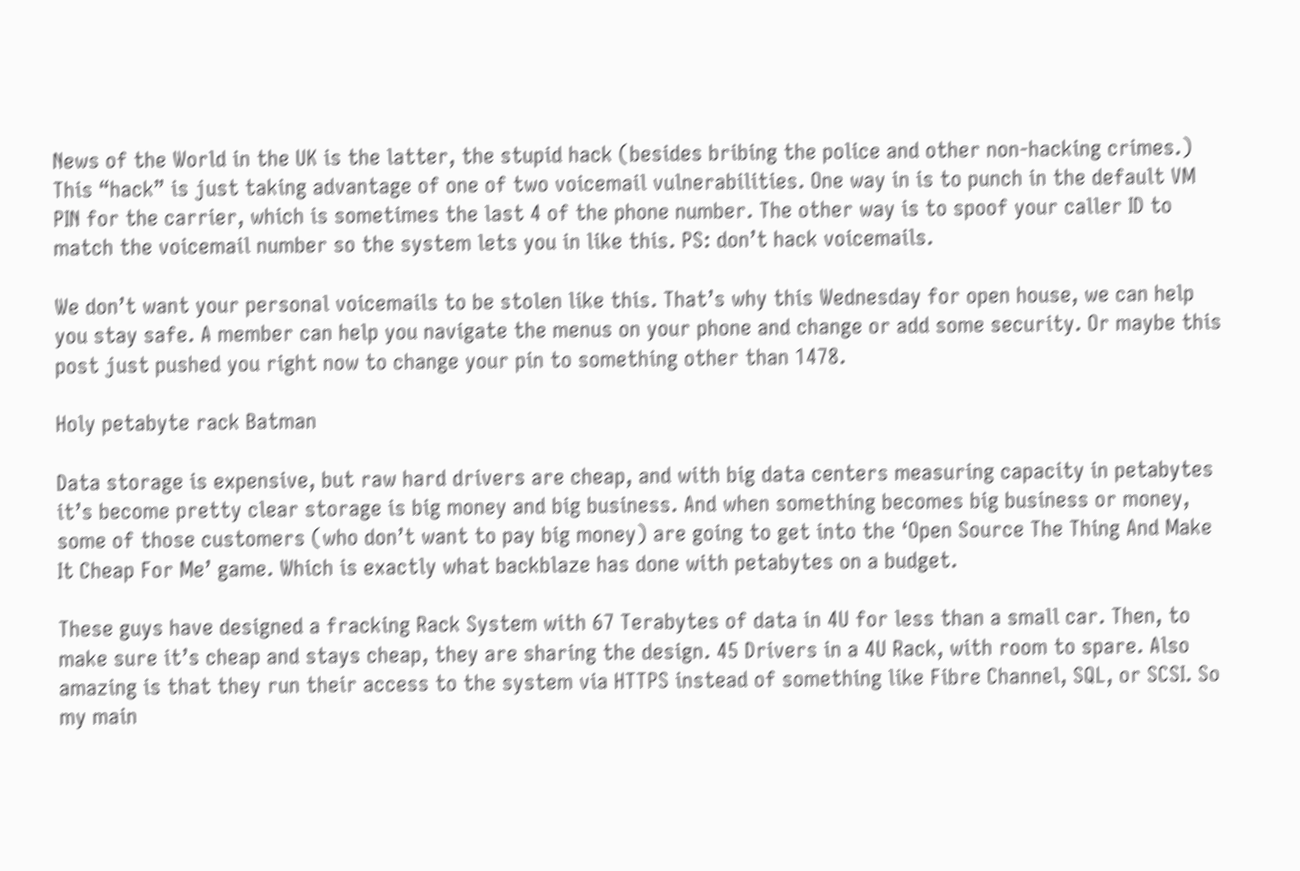News of the World in the UK is the latter, the stupid hack (besides bribing the police and other non-hacking crimes.) This “hack” is just taking advantage of one of two voicemail vulnerabilities. One way in is to punch in the default VM PIN for the carrier, which is sometimes the last 4 of the phone number. The other way is to spoof your caller ID to match the voicemail number so the system lets you in like this. PS: don’t hack voicemails.

We don’t want your personal voicemails to be stolen like this. That’s why this Wednesday for open house, we can help you stay safe. A member can help you navigate the menus on your phone and change or add some security. Or maybe this post just pushed you right now to change your pin to something other than 1478.

Holy petabyte rack Batman

Data storage is expensive, but raw hard drivers are cheap, and with big data centers measuring capacity in petabytes it’s become pretty clear storage is big money and big business. And when something becomes big business or money, some of those customers (who don’t want to pay big money) are going to get into the ‘Open Source The Thing And Make It Cheap For Me’ game. Which is exactly what backblaze has done with petabytes on a budget.

These guys have designed a fracking Rack System with 67 Terabytes of data in 4U for less than a small car. Then, to make sure it’s cheap and stays cheap, they are sharing the design. 45 Drivers in a 4U Rack, with room to spare. Also amazing is that they run their access to the system via HTTPS instead of something like Fibre Channel, SQL, or SCSI. So my main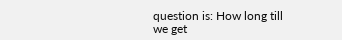question is: How long till we get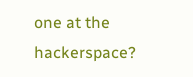one at the hackerspace?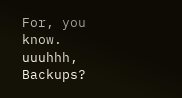For, you know. uuuhhh, Backups?